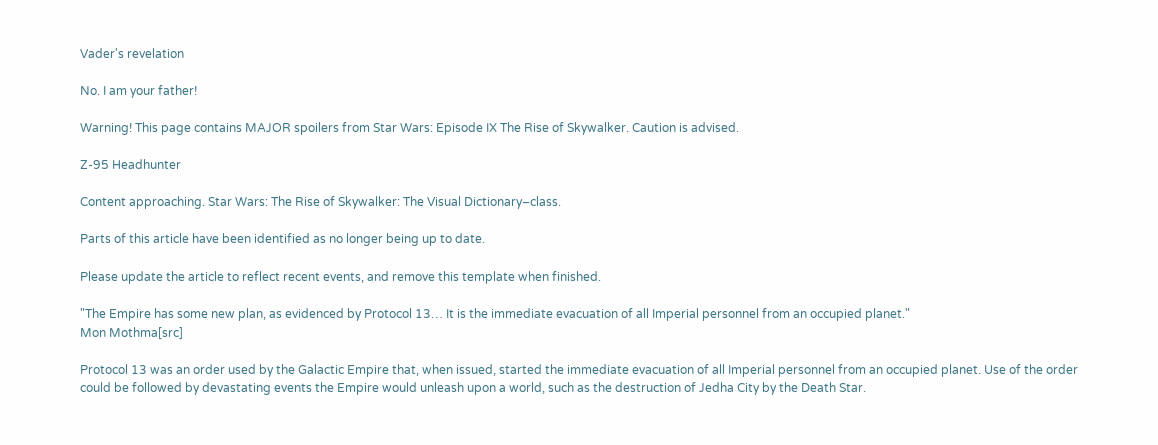Vader's revelation

No. I am your father!

Warning! This page contains MAJOR spoilers from Star Wars: Episode IX The Rise of Skywalker. Caution is advised.

Z-95 Headhunter

Content approaching. Star Wars: The Rise of Skywalker: The Visual Dictionary–class.

Parts of this article have been identified as no longer being up to date.

Please update the article to reflect recent events, and remove this template when finished.

"The Empire has some new plan, as evidenced by Protocol 13… It is the immediate evacuation of all Imperial personnel from an occupied planet."
Mon Mothma[src]

Protocol 13 was an order used by the Galactic Empire that, when issued, started the immediate evacuation of all Imperial personnel from an occupied planet. Use of the order could be followed by devastating events the Empire would unleash upon a world, such as the destruction of Jedha City by the Death Star.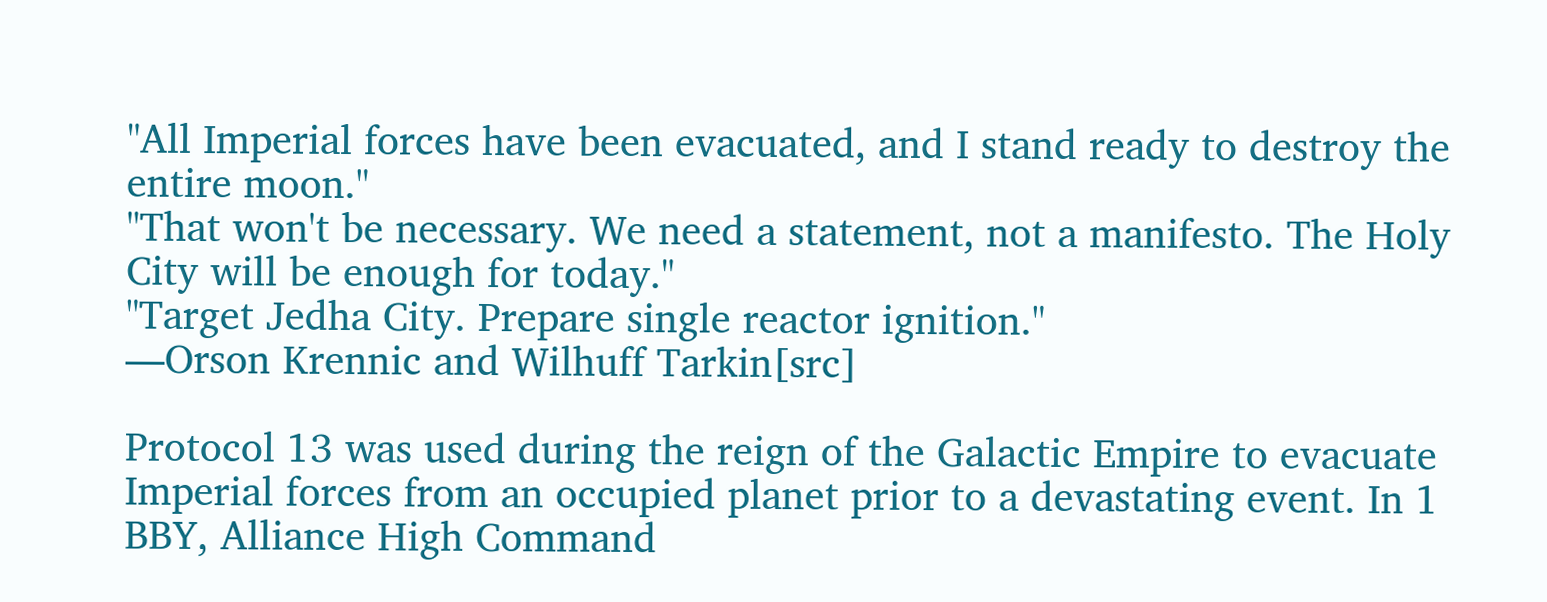"All Imperial forces have been evacuated, and I stand ready to destroy the entire moon."
"That won't be necessary. We need a statement, not a manifesto. The Holy City will be enough for today."
"Target Jedha City. Prepare single reactor ignition."
―Orson Krennic and Wilhuff Tarkin[src]

Protocol 13 was used during the reign of the Galactic Empire to evacuate Imperial forces from an occupied planet prior to a devastating event. In 1 BBY, Alliance High Command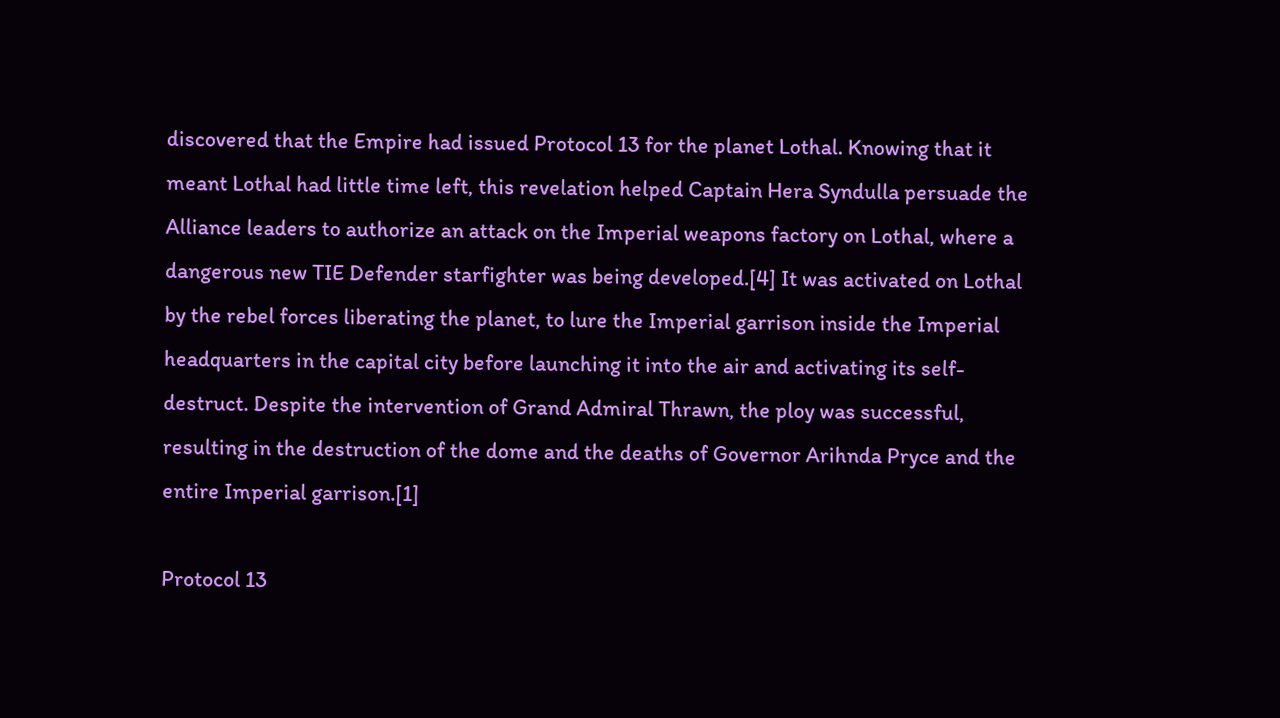discovered that the Empire had issued Protocol 13 for the planet Lothal. Knowing that it meant Lothal had little time left, this revelation helped Captain Hera Syndulla persuade the Alliance leaders to authorize an attack on the Imperial weapons factory on Lothal, where a dangerous new TIE Defender starfighter was being developed.[4] It was activated on Lothal by the rebel forces liberating the planet, to lure the Imperial garrison inside the Imperial headquarters in the capital city before launching it into the air and activating its self-destruct. Despite the intervention of Grand Admiral Thrawn, the ploy was successful, resulting in the destruction of the dome and the deaths of Governor Arihnda Pryce and the entire Imperial garrison.[1]

Protocol 13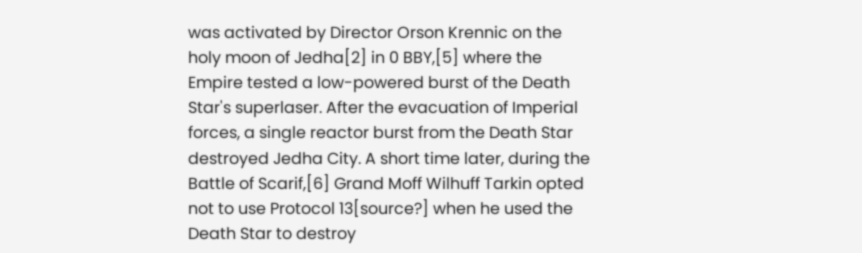was activated by Director Orson Krennic on the holy moon of Jedha[2] in 0 BBY,[5] where the Empire tested a low-powered burst of the Death Star's superlaser. After the evacuation of Imperial forces, a single reactor burst from the Death Star destroyed Jedha City. A short time later, during the Battle of Scarif,[6] Grand Moff Wilhuff Tarkin opted not to use Protocol 13[source?] when he used the Death Star to destroy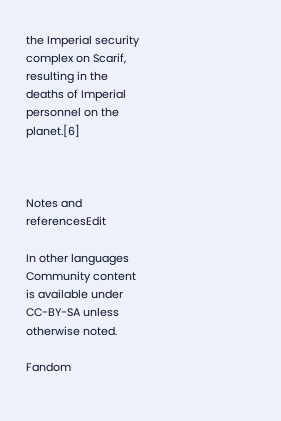the Imperial security complex on Scarif, resulting in the deaths of Imperial personnel on the planet.[6]



Notes and referencesEdit

In other languages
Community content is available under CC-BY-SA unless otherwise noted.

Fandom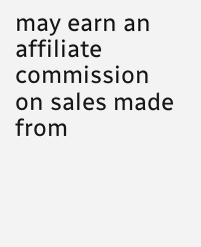may earn an affiliate commission on sales made from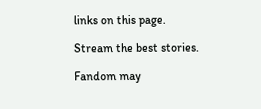links on this page.

Stream the best stories.

Fandom may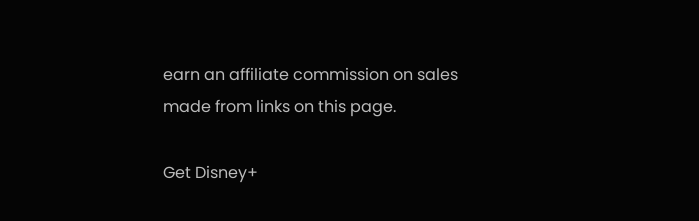earn an affiliate commission on sales made from links on this page.

Get Disney+